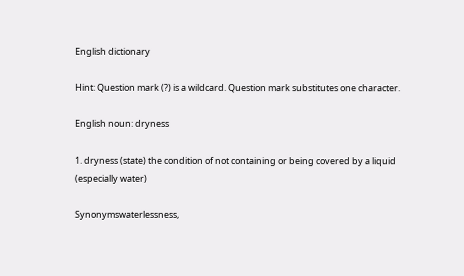English dictionary

Hint: Question mark (?) is a wildcard. Question mark substitutes one character.

English noun: dryness

1. dryness (state) the condition of not containing or being covered by a liquid (especially water)

Synonymswaterlessness,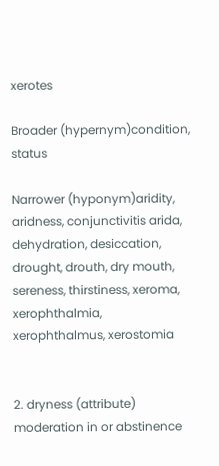xerotes

Broader (hypernym)condition, status

Narrower (hyponym)aridity, aridness, conjunctivitis arida, dehydration, desiccation, drought, drouth, dry mouth, sereness, thirstiness, xeroma, xerophthalmia, xerophthalmus, xerostomia


2. dryness (attribute) moderation in or abstinence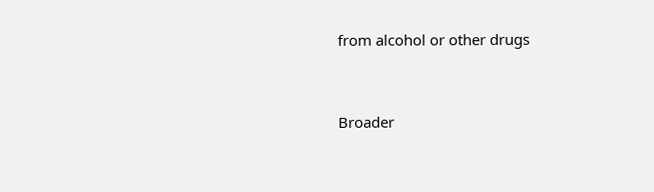from alcohol or other drugs


Broader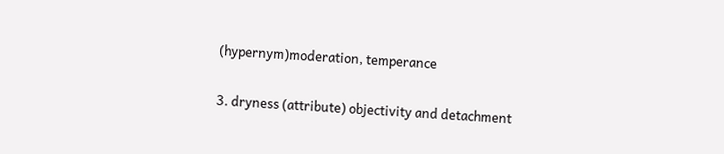(hypernym)moderation, temperance

3. dryness (attribute) objectivity and detachment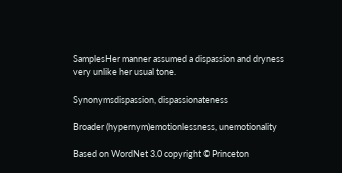SamplesHer manner assumed a dispassion and dryness very unlike her usual tone.

Synonymsdispassion, dispassionateness

Broader (hypernym)emotionlessness, unemotionality

Based on WordNet 3.0 copyright © Princeton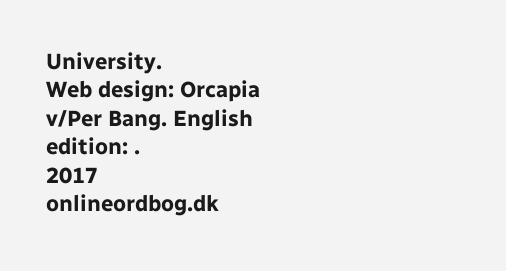University.
Web design: Orcapia v/Per Bang. English edition: .
2017 onlineordbog.dk